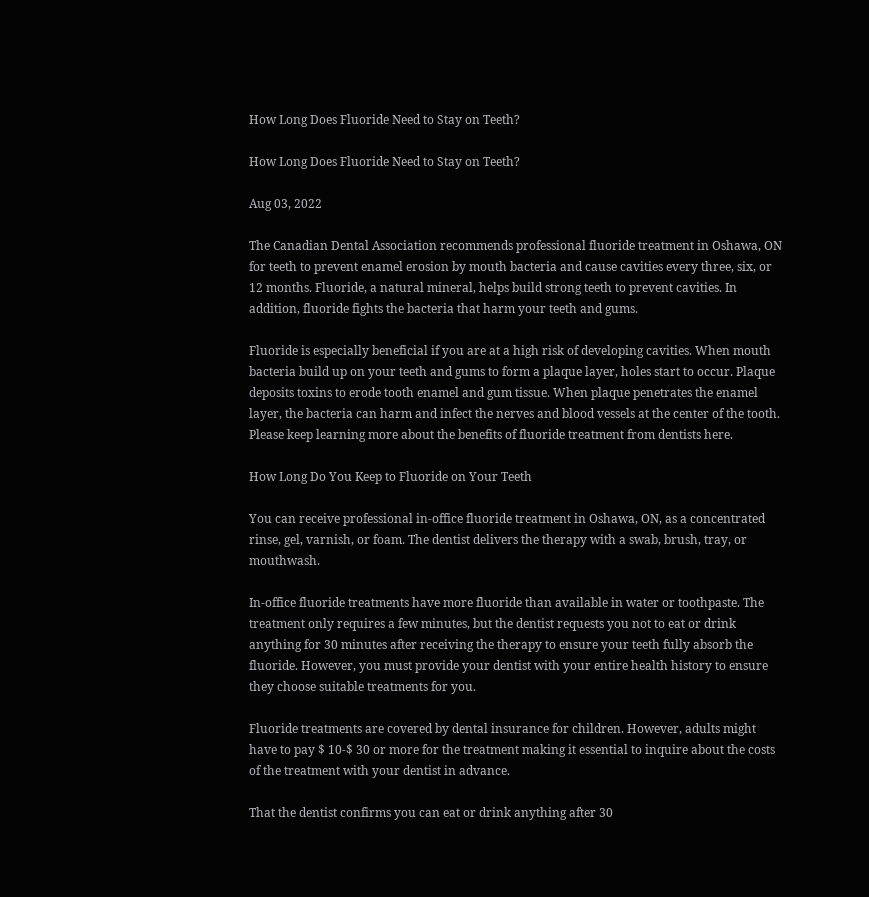How Long Does Fluoride Need to Stay on Teeth?

How Long Does Fluoride Need to Stay on Teeth?

Aug 03, 2022

The Canadian Dental Association recommends professional fluoride treatment in Oshawa, ON for teeth to prevent enamel erosion by mouth bacteria and cause cavities every three, six, or 12 months. Fluoride, a natural mineral, helps build strong teeth to prevent cavities. In addition, fluoride fights the bacteria that harm your teeth and gums.

Fluoride is especially beneficial if you are at a high risk of developing cavities. When mouth bacteria build up on your teeth and gums to form a plaque layer, holes start to occur. Plaque deposits toxins to erode tooth enamel and gum tissue. When plaque penetrates the enamel layer, the bacteria can harm and infect the nerves and blood vessels at the center of the tooth. Please keep learning more about the benefits of fluoride treatment from dentists here.

How Long Do You Keep to Fluoride on Your Teeth

You can receive professional in-office fluoride treatment in Oshawa, ON, as a concentrated rinse, gel, varnish, or foam. The dentist delivers the therapy with a swab, brush, tray, or mouthwash.

In-office fluoride treatments have more fluoride than available in water or toothpaste. The treatment only requires a few minutes, but the dentist requests you not to eat or drink anything for 30 minutes after receiving the therapy to ensure your teeth fully absorb the fluoride. However, you must provide your dentist with your entire health history to ensure they choose suitable treatments for you.

Fluoride treatments are covered by dental insurance for children. However, adults might have to pay $ 10-$ 30 or more for the treatment making it essential to inquire about the costs of the treatment with your dentist in advance.

That the dentist confirms you can eat or drink anything after 30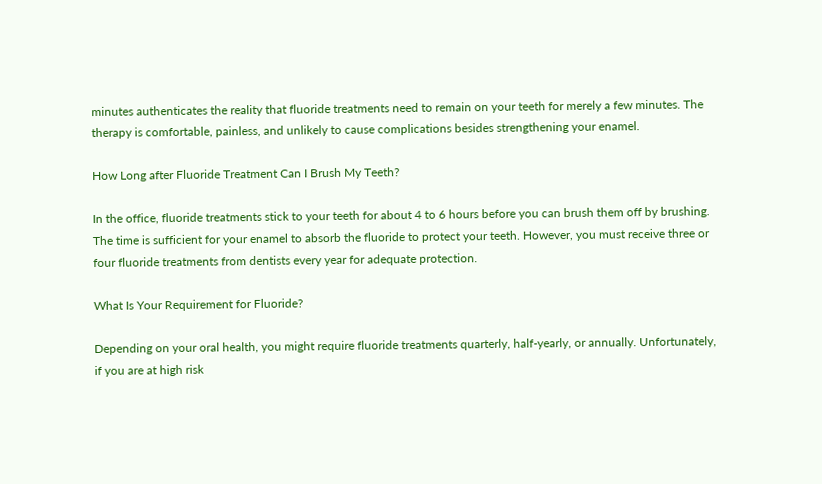minutes authenticates the reality that fluoride treatments need to remain on your teeth for merely a few minutes. The therapy is comfortable, painless, and unlikely to cause complications besides strengthening your enamel.

How Long after Fluoride Treatment Can I Brush My Teeth?

In the office, fluoride treatments stick to your teeth for about 4 to 6 hours before you can brush them off by brushing. The time is sufficient for your enamel to absorb the fluoride to protect your teeth. However, you must receive three or four fluoride treatments from dentists every year for adequate protection.

What Is Your Requirement for Fluoride?

Depending on your oral health, you might require fluoride treatments quarterly, half-yearly, or annually. Unfortunately, if you are at high risk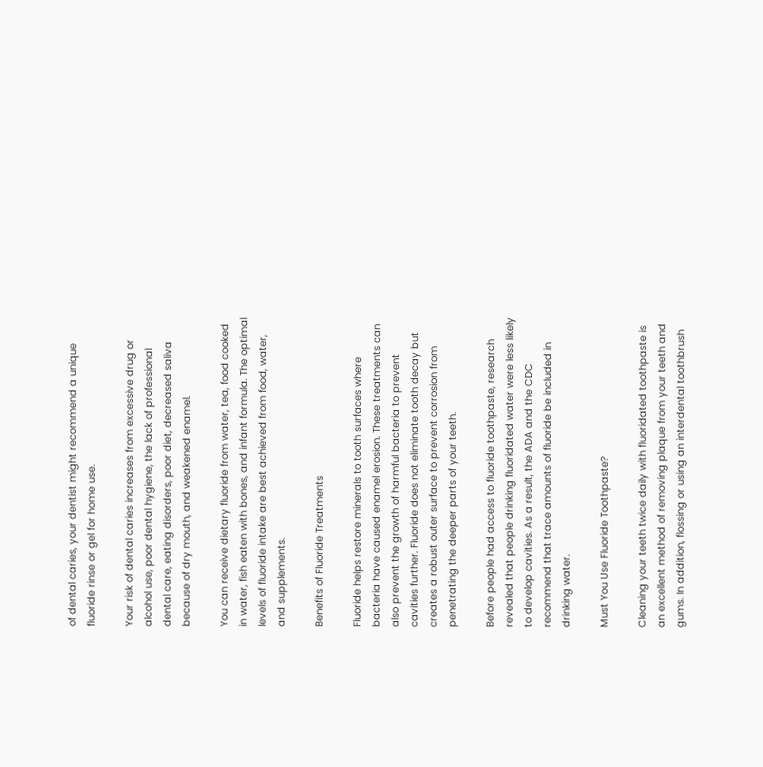of dental caries, your dentist might recommend a unique fluoride rinse or gel for home use.

Your risk of dental caries increases from excessive drug or alcohol use, poor dental hygiene, the lack of professional dental care, eating disorders, poor diet, decreased saliva because of dry mouth, and weakened enamel.

You can receive dietary fluoride from water, tea, food cooked in water, fish eaten with bones, and infant formula. The optimal levels of fluoride intake are best achieved from food, water, and supplements.

Benefits of Fluoride Treatments

Fluoride helps restore minerals to tooth surfaces where bacteria have caused enamel erosion. These treatments can also prevent the growth of harmful bacteria to prevent cavities further. Fluoride does not eliminate tooth decay but creates a robust outer surface to prevent corrosion from penetrating the deeper parts of your teeth.

Before people had access to fluoride toothpaste, research revealed that people drinking fluoridated water were less likely to develop cavities. As a result, the ADA and the CDC recommend that trace amounts of fluoride be included in drinking water.

Must You Use Fluoride Toothpaste?

Cleaning your teeth twice daily with fluoridated toothpaste is an excellent method of removing plaque from your teeth and gums. In addition, flossing or using an interdental toothbrush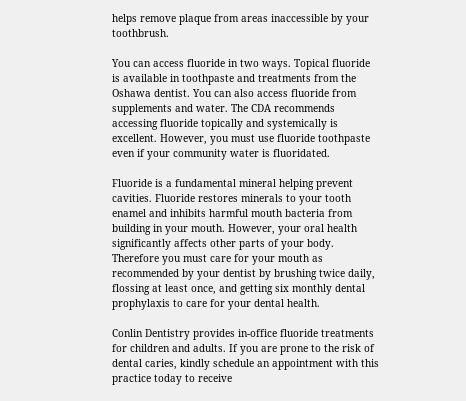helps remove plaque from areas inaccessible by your toothbrush.

You can access fluoride in two ways. Topical fluoride is available in toothpaste and treatments from the Oshawa dentist. You can also access fluoride from supplements and water. The CDA recommends accessing fluoride topically and systemically is excellent. However, you must use fluoride toothpaste even if your community water is fluoridated.

Fluoride is a fundamental mineral helping prevent cavities. Fluoride restores minerals to your tooth enamel and inhibits harmful mouth bacteria from building in your mouth. However, your oral health significantly affects other parts of your body. Therefore you must care for your mouth as recommended by your dentist by brushing twice daily, flossing at least once, and getting six monthly dental prophylaxis to care for your dental health.

Conlin Dentistry provides in-office fluoride treatments for children and adults. If you are prone to the risk of dental caries, kindly schedule an appointment with this practice today to receive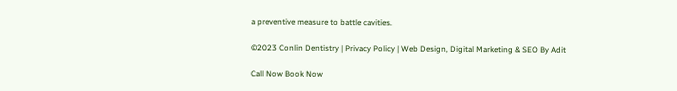a preventive measure to battle cavities.

©2023 Conlin Dentistry | Privacy Policy | Web Design, Digital Marketing & SEO By Adit

Call Now Book Now